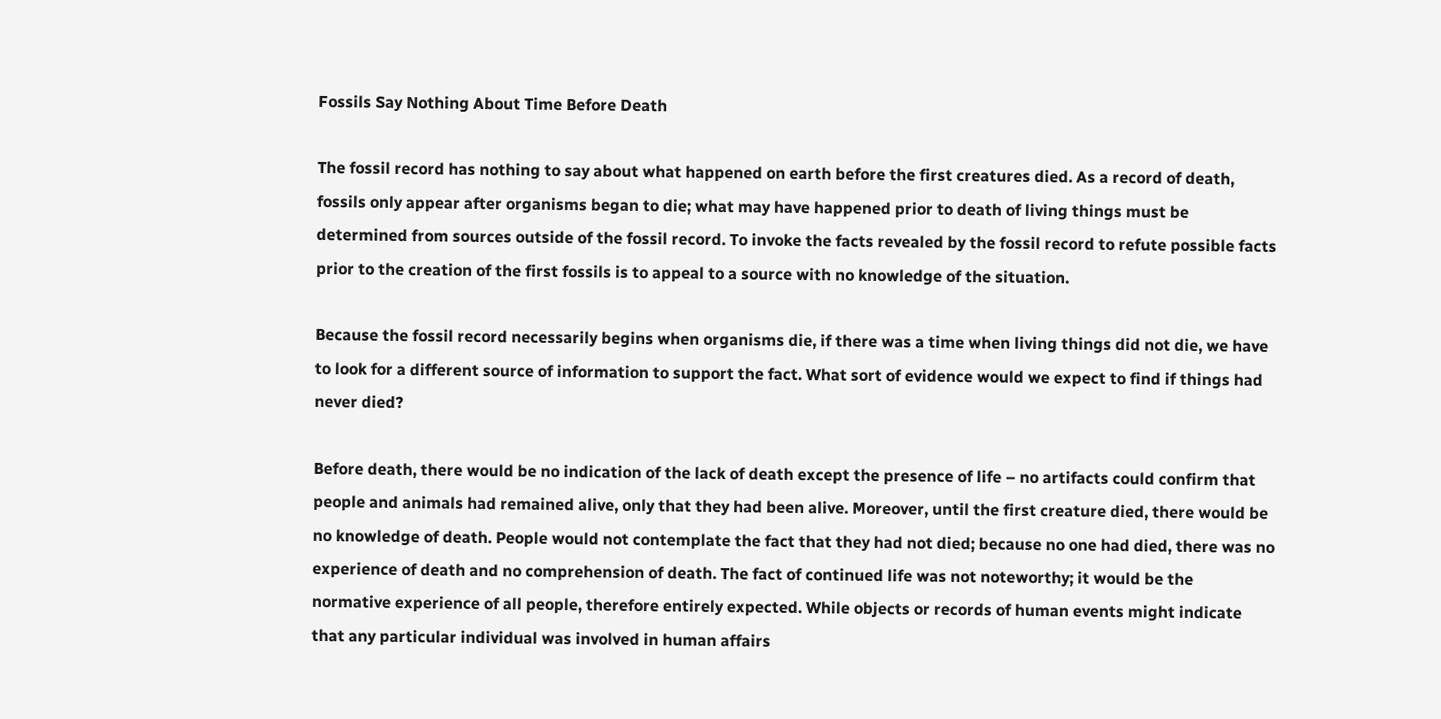Fossils Say Nothing About Time Before Death

The fossil record has nothing to say about what happened on earth before the first creatures died. As a record of death, fossils only appear after organisms began to die; what may have happened prior to death of living things must be determined from sources outside of the fossil record. To invoke the facts revealed by the fossil record to refute possible facts prior to the creation of the first fossils is to appeal to a source with no knowledge of the situation.

Because the fossil record necessarily begins when organisms die, if there was a time when living things did not die, we have to look for a different source of information to support the fact. What sort of evidence would we expect to find if things had never died?

Before death, there would be no indication of the lack of death except the presence of life – no artifacts could confirm that people and animals had remained alive, only that they had been alive. Moreover, until the first creature died, there would be no knowledge of death. People would not contemplate the fact that they had not died; because no one had died, there was no experience of death and no comprehension of death. The fact of continued life was not noteworthy; it would be the normative experience of all people, therefore entirely expected. While objects or records of human events might indicate that any particular individual was involved in human affairs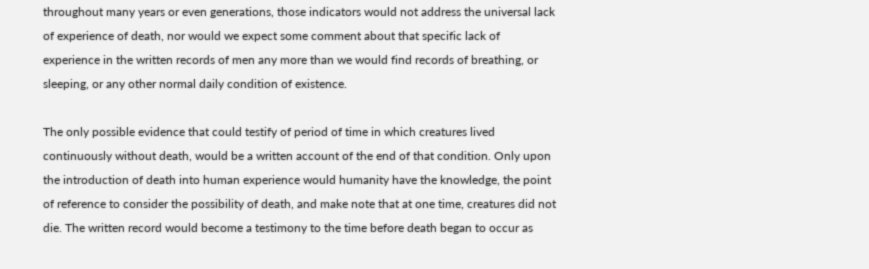throughout many years or even generations, those indicators would not address the universal lack of experience of death, nor would we expect some comment about that specific lack of experience in the written records of men any more than we would find records of breathing, or sleeping, or any other normal daily condition of existence.

The only possible evidence that could testify of period of time in which creatures lived continuously without death, would be a written account of the end of that condition. Only upon the introduction of death into human experience would humanity have the knowledge, the point of reference to consider the possibility of death, and make note that at one time, creatures did not die. The written record would become a testimony to the time before death began to occur as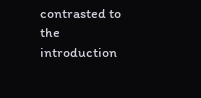contrasted to the introduction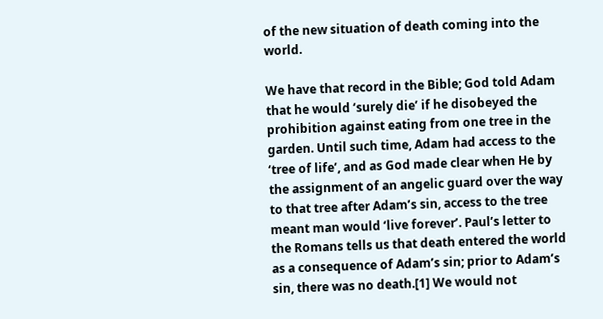of the new situation of death coming into the world.

We have that record in the Bible; God told Adam that he would ‘surely die’ if he disobeyed the prohibition against eating from one tree in the garden. Until such time, Adam had access to the ‘tree of life’, and as God made clear when He by the assignment of an angelic guard over the way to that tree after Adam’s sin, access to the tree meant man would ‘live forever’. Paul’s letter to the Romans tells us that death entered the world as a consequence of Adam’s sin; prior to Adam’s sin, there was no death.[1] We would not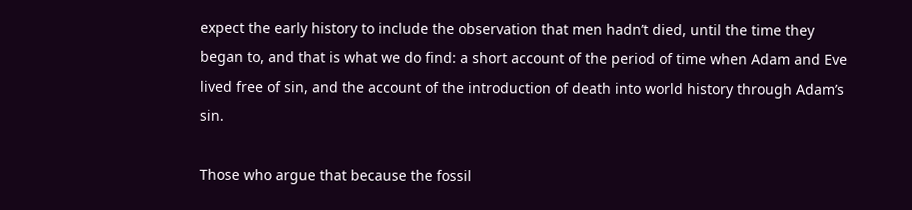expect the early history to include the observation that men hadn’t died, until the time they began to, and that is what we do find: a short account of the period of time when Adam and Eve lived free of sin, and the account of the introduction of death into world history through Adam’s sin.

Those who argue that because the fossil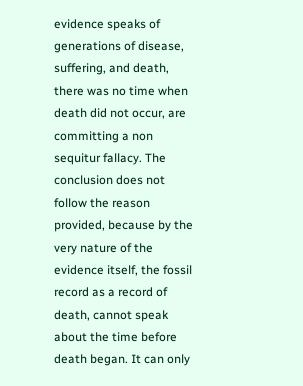evidence speaks of generations of disease, suffering, and death, there was no time when death did not occur, are committing a non sequitur fallacy. The conclusion does not follow the reason provided, because by the very nature of the evidence itself, the fossil record as a record of death, cannot speak about the time before death began. It can only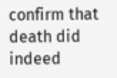confirm that death did indeed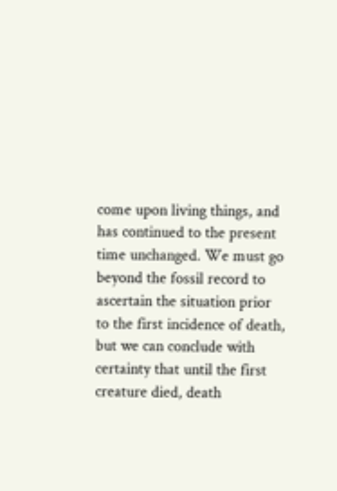come upon living things, and has continued to the present time unchanged. We must go beyond the fossil record to ascertain the situation prior to the first incidence of death, but we can conclude with certainty that until the first creature died, death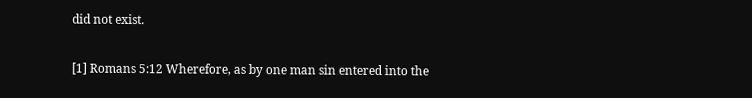did not exist.

[1] Romans 5:12 Wherefore, as by one man sin entered into the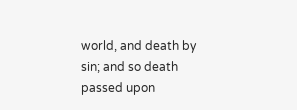world, and death by sin; and so death passed upon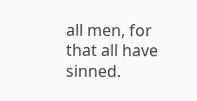all men, for that all have sinned.